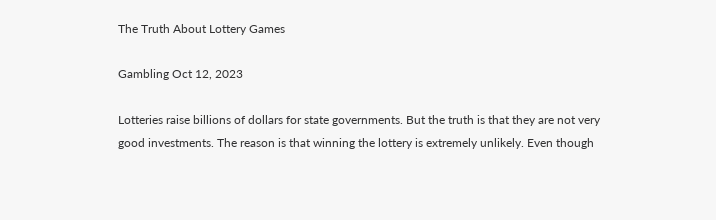The Truth About Lottery Games

Gambling Oct 12, 2023

Lotteries raise billions of dollars for state governments. But the truth is that they are not very good investments. The reason is that winning the lottery is extremely unlikely. Even though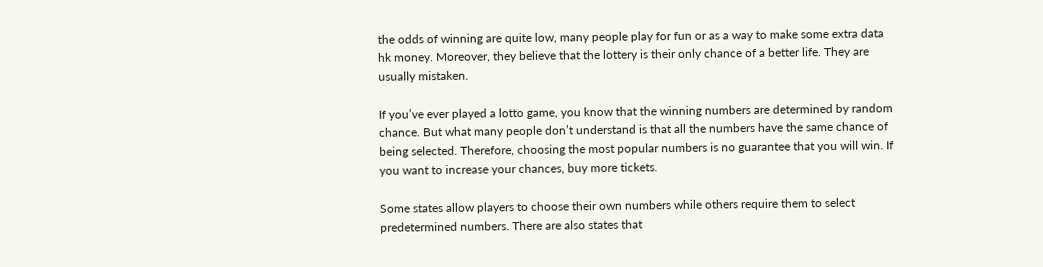the odds of winning are quite low, many people play for fun or as a way to make some extra data hk money. Moreover, they believe that the lottery is their only chance of a better life. They are usually mistaken.

If you’ve ever played a lotto game, you know that the winning numbers are determined by random chance. But what many people don’t understand is that all the numbers have the same chance of being selected. Therefore, choosing the most popular numbers is no guarantee that you will win. If you want to increase your chances, buy more tickets.

Some states allow players to choose their own numbers while others require them to select predetermined numbers. There are also states that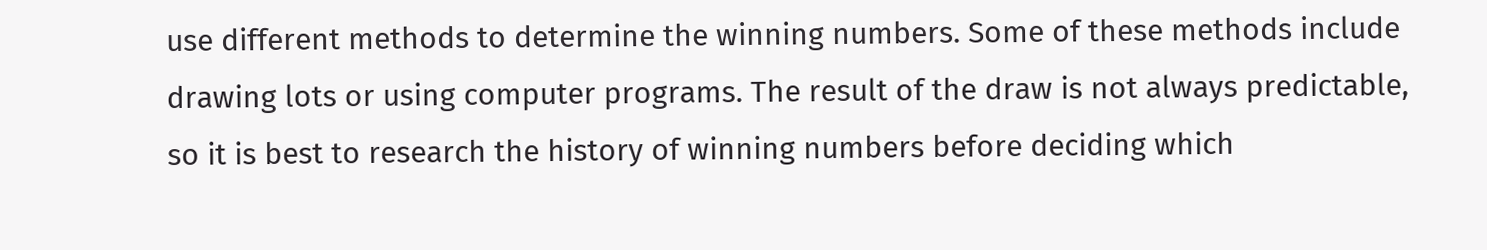use different methods to determine the winning numbers. Some of these methods include drawing lots or using computer programs. The result of the draw is not always predictable, so it is best to research the history of winning numbers before deciding which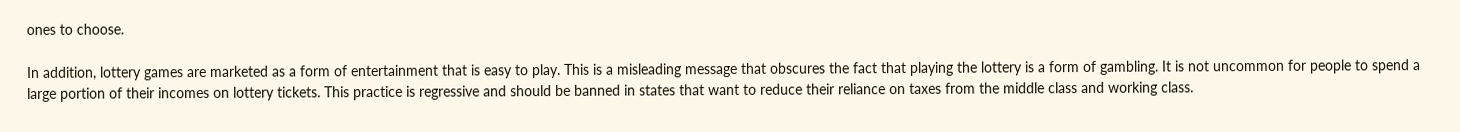ones to choose.

In addition, lottery games are marketed as a form of entertainment that is easy to play. This is a misleading message that obscures the fact that playing the lottery is a form of gambling. It is not uncommon for people to spend a large portion of their incomes on lottery tickets. This practice is regressive and should be banned in states that want to reduce their reliance on taxes from the middle class and working class.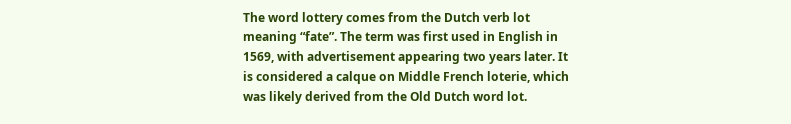The word lottery comes from the Dutch verb lot meaning “fate”. The term was first used in English in 1569, with advertisement appearing two years later. It is considered a calque on Middle French loterie, which was likely derived from the Old Dutch word lot.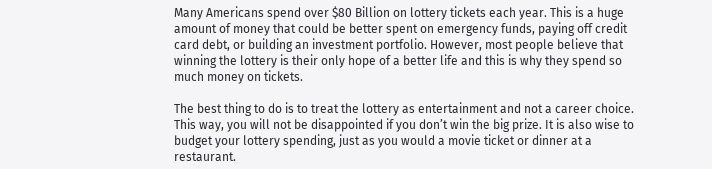Many Americans spend over $80 Billion on lottery tickets each year. This is a huge amount of money that could be better spent on emergency funds, paying off credit card debt, or building an investment portfolio. However, most people believe that winning the lottery is their only hope of a better life and this is why they spend so much money on tickets.

The best thing to do is to treat the lottery as entertainment and not a career choice. This way, you will not be disappointed if you don’t win the big prize. It is also wise to budget your lottery spending, just as you would a movie ticket or dinner at a restaurant.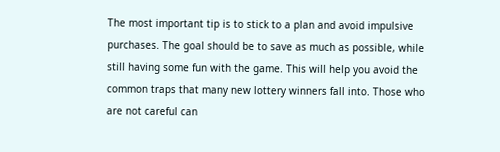The most important tip is to stick to a plan and avoid impulsive purchases. The goal should be to save as much as possible, while still having some fun with the game. This will help you avoid the common traps that many new lottery winners fall into. Those who are not careful can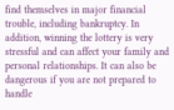find themselves in major financial trouble, including bankruptcy. In addition, winning the lottery is very stressful and can affect your family and personal relationships. It can also be dangerous if you are not prepared to handle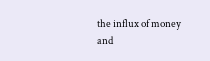the influx of money and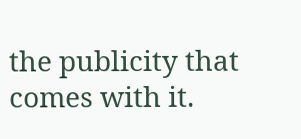the publicity that comes with it.